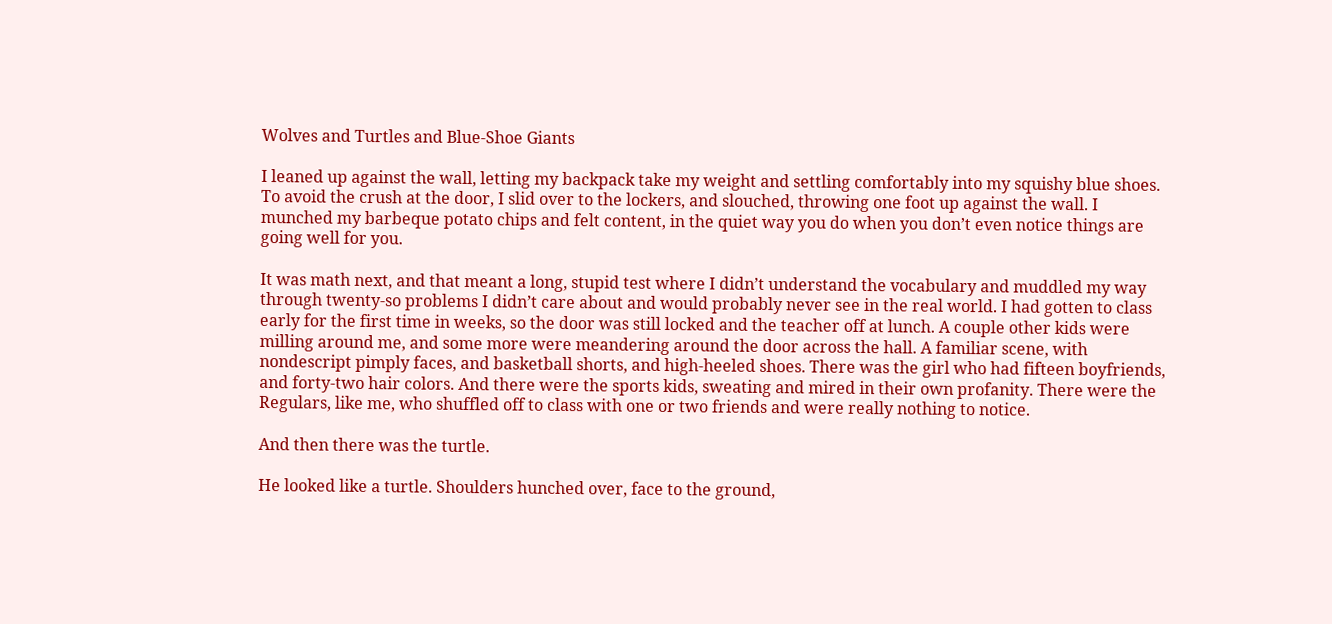Wolves and Turtles and Blue-Shoe Giants

I leaned up against the wall, letting my backpack take my weight and settling comfortably into my squishy blue shoes. To avoid the crush at the door, I slid over to the lockers, and slouched, throwing one foot up against the wall. I munched my barbeque potato chips and felt content, in the quiet way you do when you don’t even notice things are going well for you.

It was math next, and that meant a long, stupid test where I didn’t understand the vocabulary and muddled my way through twenty-so problems I didn’t care about and would probably never see in the real world. I had gotten to class early for the first time in weeks, so the door was still locked and the teacher off at lunch. A couple other kids were milling around me, and some more were meandering around the door across the hall. A familiar scene, with nondescript pimply faces, and basketball shorts, and high-heeled shoes. There was the girl who had fifteen boyfriends, and forty-two hair colors. And there were the sports kids, sweating and mired in their own profanity. There were the Regulars, like me, who shuffled off to class with one or two friends and were really nothing to notice.

And then there was the turtle.

He looked like a turtle. Shoulders hunched over, face to the ground,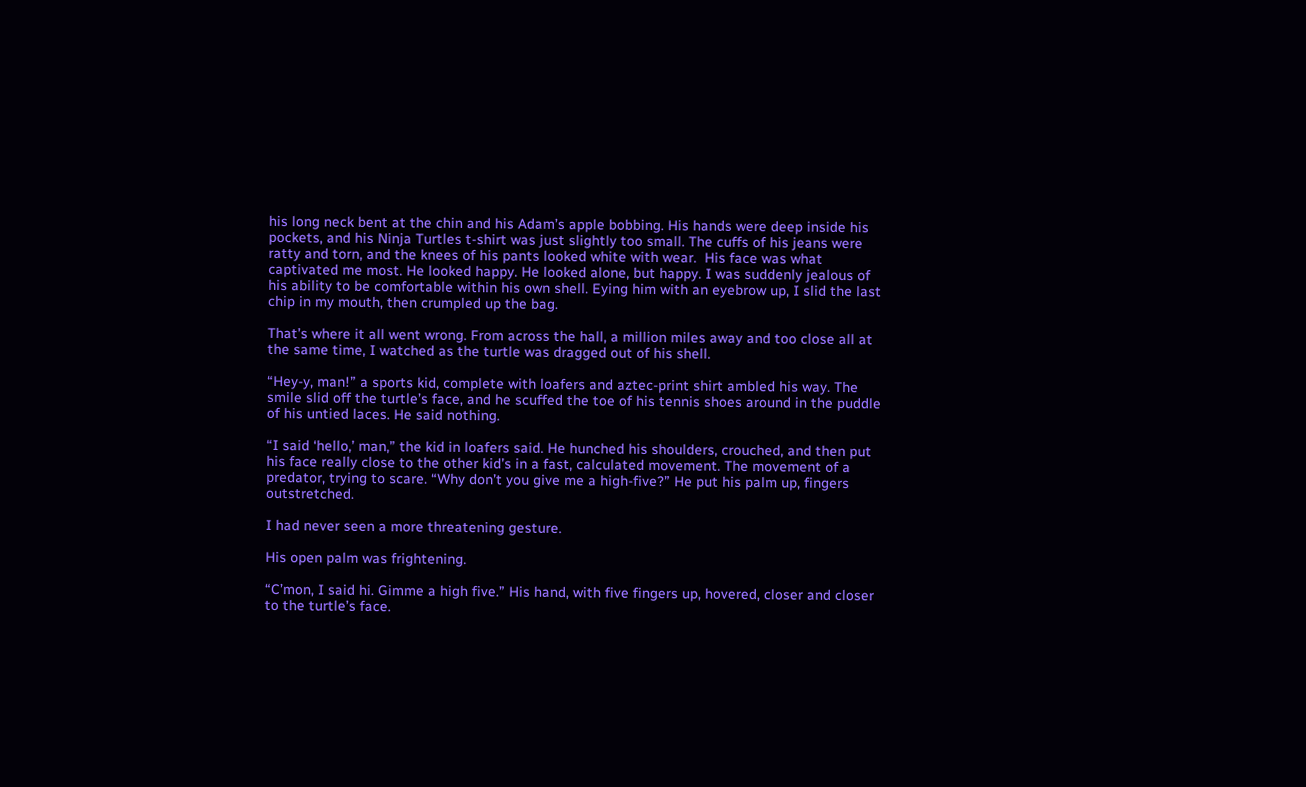his long neck bent at the chin and his Adam’s apple bobbing. His hands were deep inside his pockets, and his Ninja Turtles t-shirt was just slightly too small. The cuffs of his jeans were ratty and torn, and the knees of his pants looked white with wear.  His face was what captivated me most. He looked happy. He looked alone, but happy. I was suddenly jealous of his ability to be comfortable within his own shell. Eying him with an eyebrow up, I slid the last chip in my mouth, then crumpled up the bag.

That’s where it all went wrong. From across the hall, a million miles away and too close all at the same time, I watched as the turtle was dragged out of his shell.

“Hey-y, man!” a sports kid, complete with loafers and aztec-print shirt ambled his way. The smile slid off the turtle’s face, and he scuffed the toe of his tennis shoes around in the puddle of his untied laces. He said nothing.

“I said ‘hello,’ man,” the kid in loafers said. He hunched his shoulders, crouched, and then put his face really close to the other kid’s in a fast, calculated movement. The movement of a predator, trying to scare. “Why don’t you give me a high-five?” He put his palm up, fingers outstretched.

I had never seen a more threatening gesture.

His open palm was frightening.

“C’mon, I said hi. Gimme a high five.” His hand, with five fingers up, hovered, closer and closer to the turtle’s face.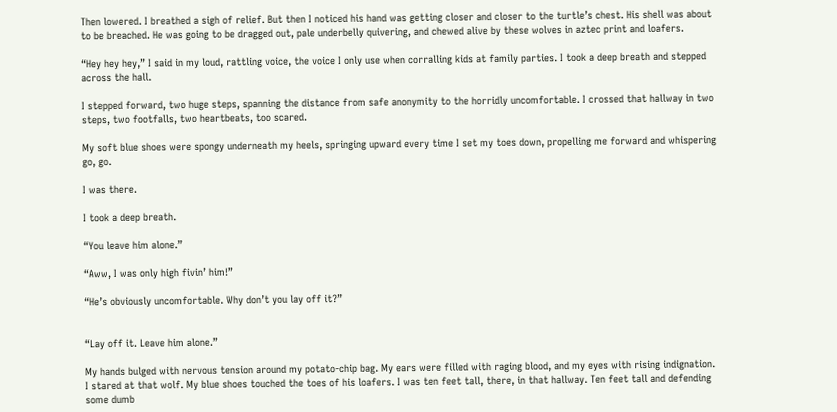Then lowered. I breathed a sigh of relief. But then I noticed his hand was getting closer and closer to the turtle’s chest. His shell was about to be breached. He was going to be dragged out, pale underbelly quivering, and chewed alive by these wolves in aztec print and loafers.

“Hey hey hey,” I said in my loud, rattling voice, the voice I only use when corralling kids at family parties. I took a deep breath and stepped across the hall.

I stepped forward, two huge steps, spanning the distance from safe anonymity to the horridly uncomfortable. I crossed that hallway in two steps, two footfalls, two heartbeats, too scared.

My soft blue shoes were spongy underneath my heels, springing upward every time I set my toes down, propelling me forward and whispering go, go.

I was there.

I took a deep breath.

“You leave him alone.”

“Aww, I was only high fivin’ him!”

“He’s obviously uncomfortable. Why don’t you lay off it?”


“Lay off it. Leave him alone.”

My hands bulged with nervous tension around my potato-chip bag. My ears were filled with raging blood, and my eyes with rising indignation. I stared at that wolf. My blue shoes touched the toes of his loafers. I was ten feet tall, there, in that hallway. Ten feet tall and defending some dumb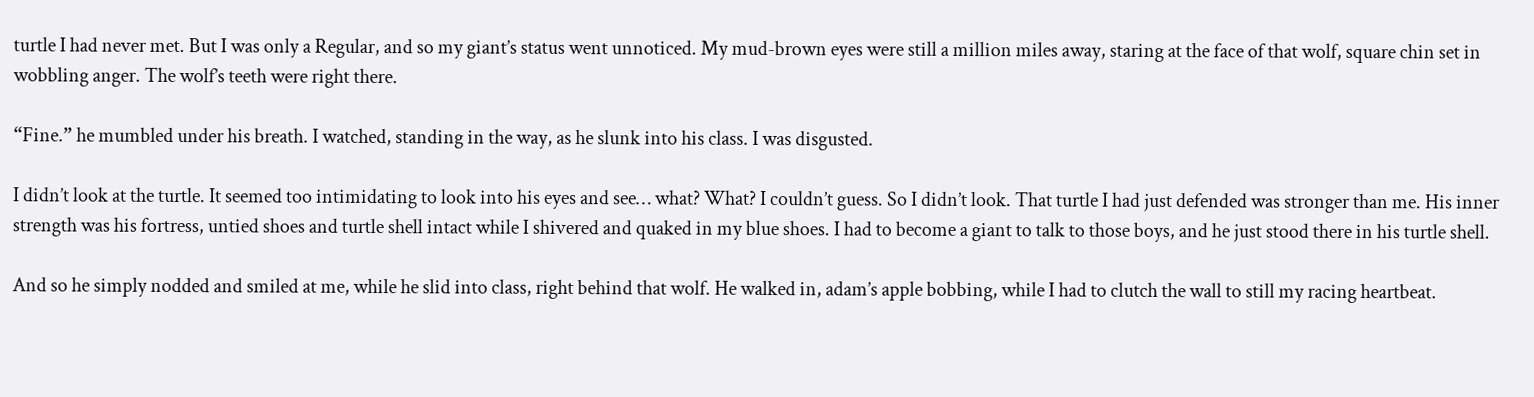turtle I had never met. But I was only a Regular, and so my giant’s status went unnoticed. My mud-brown eyes were still a million miles away, staring at the face of that wolf, square chin set in wobbling anger. The wolf’s teeth were right there.

“Fine.” he mumbled under his breath. I watched, standing in the way, as he slunk into his class. I was disgusted.

I didn’t look at the turtle. It seemed too intimidating to look into his eyes and see… what? What? I couldn’t guess. So I didn’t look. That turtle I had just defended was stronger than me. His inner strength was his fortress, untied shoes and turtle shell intact while I shivered and quaked in my blue shoes. I had to become a giant to talk to those boys, and he just stood there in his turtle shell.

And so he simply nodded and smiled at me, while he slid into class, right behind that wolf. He walked in, adam’s apple bobbing, while I had to clutch the wall to still my racing heartbeat.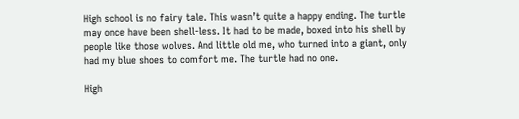High school is no fairy tale. This wasn’t quite a happy ending. The turtle may once have been shell-less. It had to be made, boxed into his shell by people like those wolves. And little old me, who turned into a giant, only had my blue shoes to comfort me. The turtle had no one.

High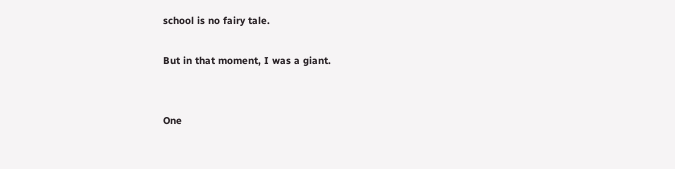school is no fairy tale.

But in that moment, I was a giant.


One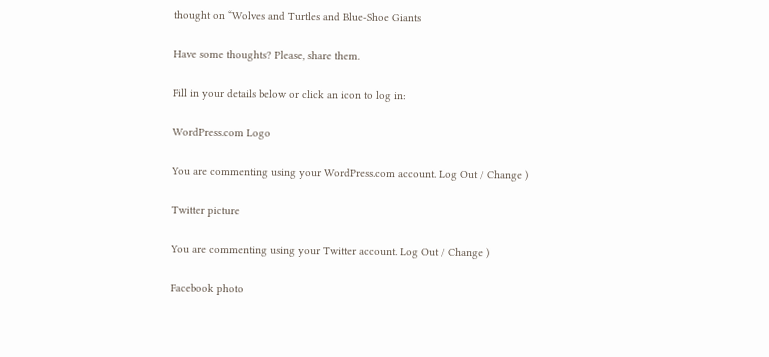thought on “Wolves and Turtles and Blue-Shoe Giants

Have some thoughts? Please, share them.

Fill in your details below or click an icon to log in:

WordPress.com Logo

You are commenting using your WordPress.com account. Log Out / Change )

Twitter picture

You are commenting using your Twitter account. Log Out / Change )

Facebook photo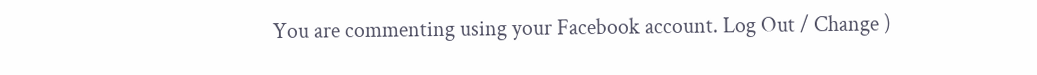You are commenting using your Facebook account. Log Out / Change )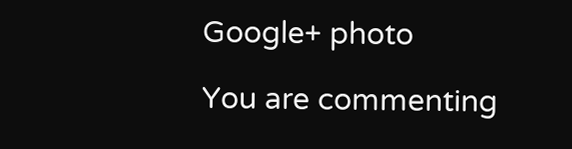Google+ photo

You are commenting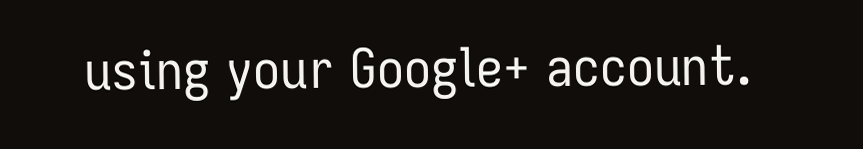using your Google+ account.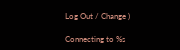Log Out / Change )

Connecting to %s